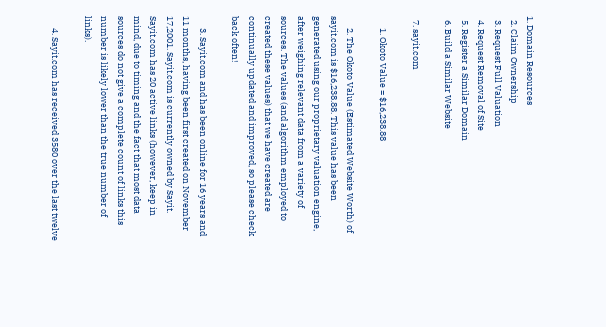1. Domain Resources
  2. Claim Ownership
  3. Request Full Valuation
  4. Request Removal of Site
  5. Register a Similar Domain
  6. Build a Similar Website

  7. sayit.com

      1. Okoto Value = $16,238.88

      2. The Okoto Value (Estimated Website Worth) of sayit.com is $16,238.88. This value has been generated using our proprietary valuation engine, after weighing relevant data from a variety of sources. The values (and algorithm employed to created these values) that we have created are continually updated and improved, so please check back often!

      3. Sayit.com and has been online for 16 years and 11 months, having been first created on November 17,2001. Sayit.com is currently owned by Sayit. Sayit.com has 20 active links (however, keep in mind, due to timing and the fact that most data sources do not give a complete count of links this number is likely lower than the true number of links).

      4. Sayit.com has received 3580 over the last twelve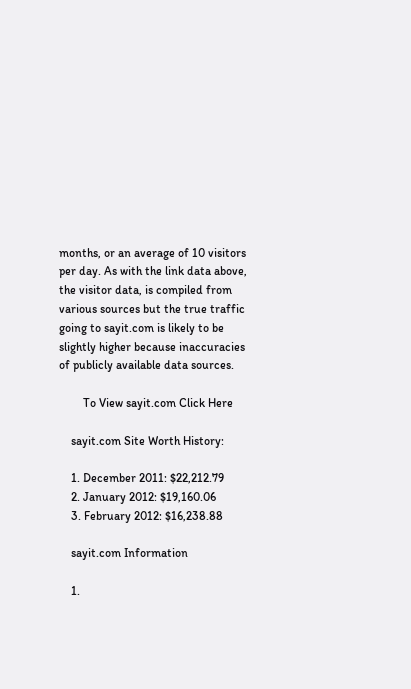months, or an average of 10 visitors per day. As with the link data above, the visitor data, is compiled from various sources but the true traffic going to sayit.com is likely to be slightly higher because inaccuracies of publicly available data sources.

        To View sayit.com Click Here

    sayit.com Site Worth History:

    1. December 2011: $22,212.79
    2. January 2012: $19,160.06
    3. February 2012: $16,238.88

    sayit.com Information

    1.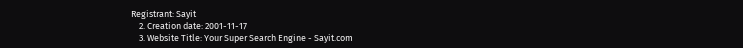Registrant: Sayit
    2. Creation date: 2001-11-17
    3. Website Title: Your Super Search Engine - Sayit.com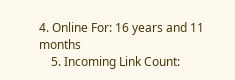4. Online For: 16 years and 11 months
    5. Incoming Link Count: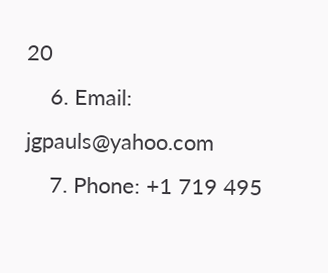20
    6. Email: jgpauls@yahoo.com
    7. Phone: +1 719 495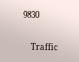9830

    Traffic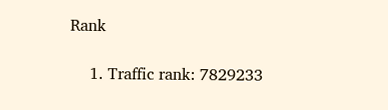Rank

    1. Traffic rank: 7829233